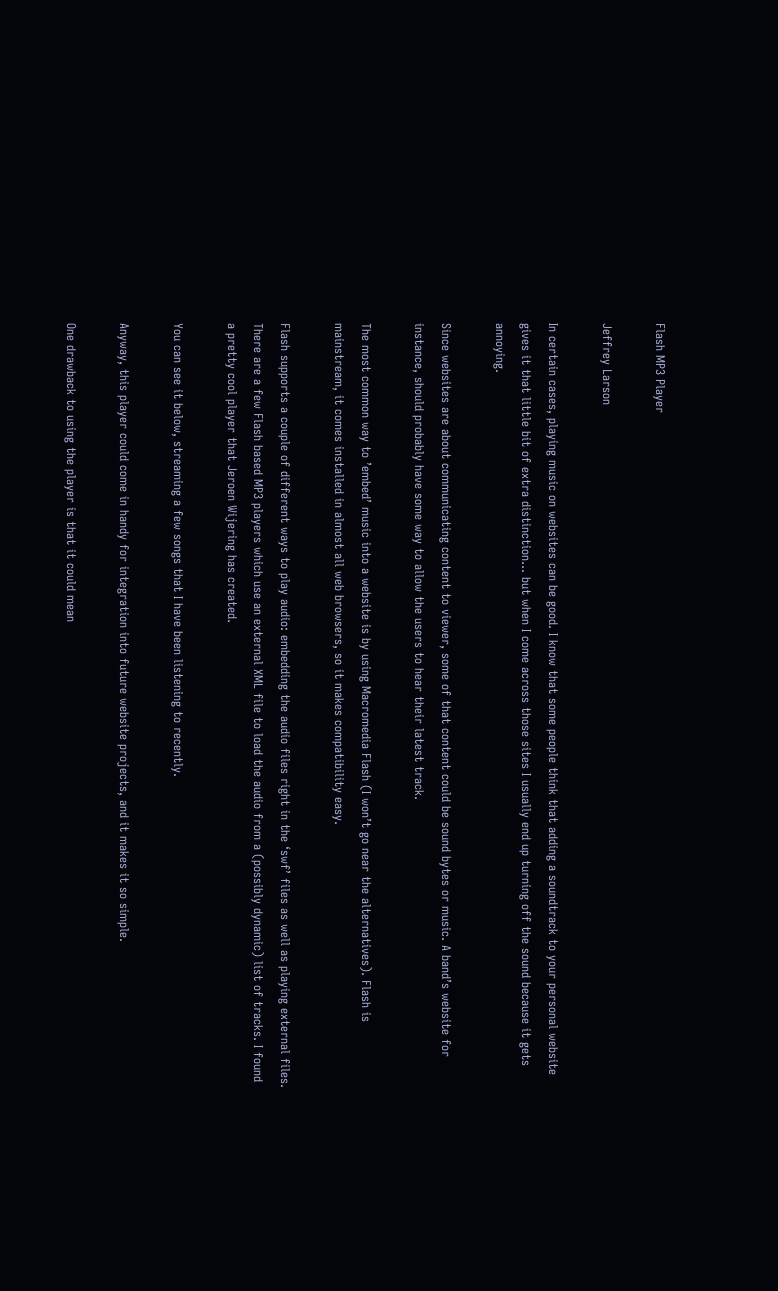Flash MP3 Player

Jeffrey Larson

In certain cases, playing music on websites can be good. I know that some people think that adding a soundtrack to your personal website gives it that little bit of extra distinction… but when I come across those sites I usually end up turning off the sound because it gets annoying.

Since websites are about communicating content to viewer, some of that content could be sound bytes or music. A band’s website for instance, should probably have some way to allow the users to hear their latest track.

The most common way to ’embed’ music into a website is by using Macromedia Flash (I won’t go near the alternatives). Flash is mainstream, it comes installed in almost all web browsers, so it makes compatibility easy.

Flash supports a couple of different ways to play audio: embedding the audio files right in the ‘swf’ files as well as playing external files. There are a few Flash based MP3 players which use an external XML file to load the audio from a (possibly dynamic) list of tracks. I found a pretty cool player that Jeroen Wijering has created.

You can see it below, streaming a few songs that I have been listening to recently.

Anyway, this player could come in handy for integration into future website projects, and it makes it so simple.

One drawback to using the player is that it could mean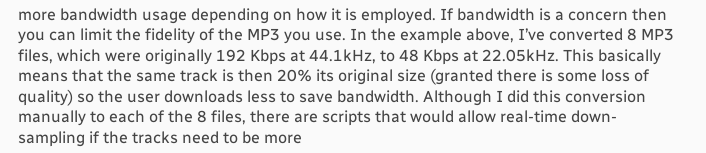more bandwidth usage depending on how it is employed. If bandwidth is a concern then you can limit the fidelity of the MP3 you use. In the example above, I’ve converted 8 MP3 files, which were originally 192 Kbps at 44.1kHz, to 48 Kbps at 22.05kHz. This basically means that the same track is then 20% its original size (granted there is some loss of quality) so the user downloads less to save bandwidth. Although I did this conversion manually to each of the 8 files, there are scripts that would allow real-time down-sampling if the tracks need to be more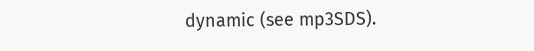dynamic (see mp3SDS).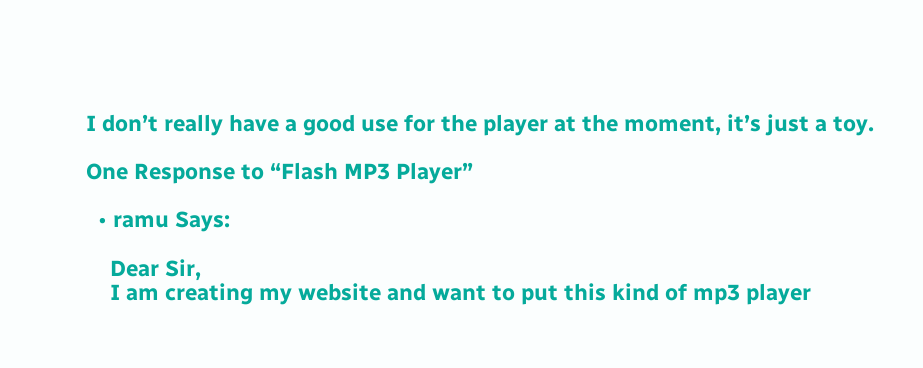I don’t really have a good use for the player at the moment, it’s just a toy.

One Response to “Flash MP3 Player”

  • ramu Says:

    Dear Sir,
    I am creating my website and want to put this kind of mp3 player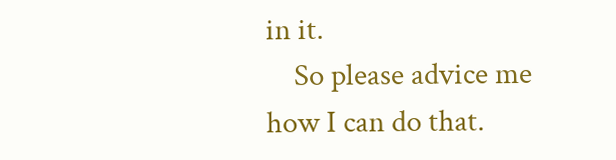in it.
    So please advice me how I can do that.